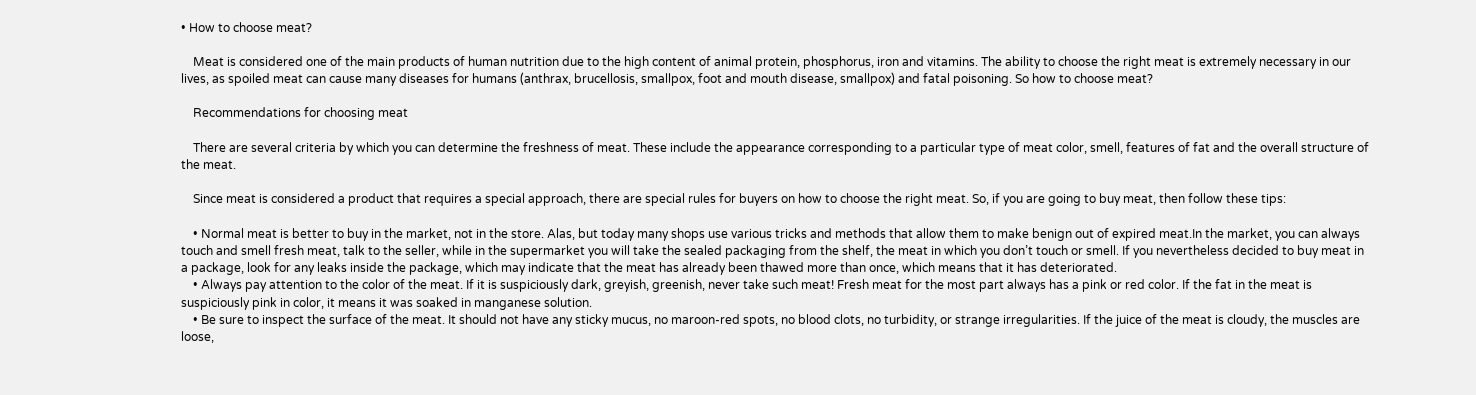• How to choose meat?

    Meat is considered one of the main products of human nutrition due to the high content of animal protein, phosphorus, iron and vitamins. The ability to choose the right meat is extremely necessary in our lives, as spoiled meat can cause many diseases for humans (anthrax, brucellosis, smallpox, foot and mouth disease, smallpox) and fatal poisoning. So how to choose meat?

    Recommendations for choosing meat

    There are several criteria by which you can determine the freshness of meat. These include the appearance corresponding to a particular type of meat color, smell, features of fat and the overall structure of the meat.

    Since meat is considered a product that requires a special approach, there are special rules for buyers on how to choose the right meat. So, if you are going to buy meat, then follow these tips:

    • Normal meat is better to buy in the market, not in the store. Alas, but today many shops use various tricks and methods that allow them to make benign out of expired meat.In the market, you can always touch and smell fresh meat, talk to the seller, while in the supermarket you will take the sealed packaging from the shelf, the meat in which you don’t touch or smell. If you nevertheless decided to buy meat in a package, look for any leaks inside the package, which may indicate that the meat has already been thawed more than once, which means that it has deteriorated.
    • Always pay attention to the color of the meat. If it is suspiciously dark, greyish, greenish, never take such meat! Fresh meat for the most part always has a pink or red color. If the fat in the meat is suspiciously pink in color, it means it was soaked in manganese solution.
    • Be sure to inspect the surface of the meat. It should not have any sticky mucus, no maroon-red spots, no blood clots, no turbidity, or strange irregularities. If the juice of the meat is cloudy, the muscles are loose,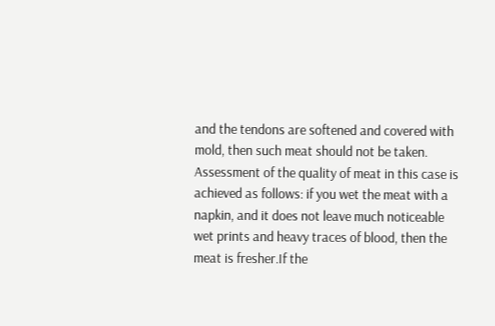and the tendons are softened and covered with mold, then such meat should not be taken. Assessment of the quality of meat in this case is achieved as follows: if you wet the meat with a napkin, and it does not leave much noticeable wet prints and heavy traces of blood, then the meat is fresher.If the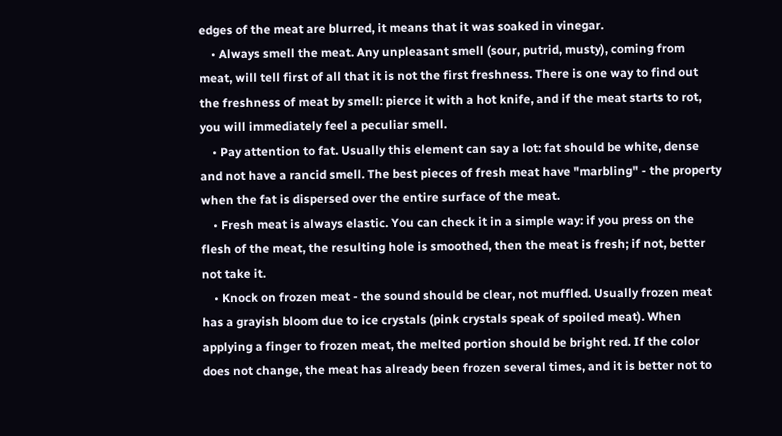edges of the meat are blurred, it means that it was soaked in vinegar.
    • Always smell the meat. Any unpleasant smell (sour, putrid, musty), coming from meat, will tell first of all that it is not the first freshness. There is one way to find out the freshness of meat by smell: pierce it with a hot knife, and if the meat starts to rot, you will immediately feel a peculiar smell.
    • Pay attention to fat. Usually this element can say a lot: fat should be white, dense and not have a rancid smell. The best pieces of fresh meat have "marbling" - the property when the fat is dispersed over the entire surface of the meat.
    • Fresh meat is always elastic. You can check it in a simple way: if you press on the flesh of the meat, the resulting hole is smoothed, then the meat is fresh; if not, better not take it.
    • Knock on frozen meat - the sound should be clear, not muffled. Usually frozen meat has a grayish bloom due to ice crystals (pink crystals speak of spoiled meat). When applying a finger to frozen meat, the melted portion should be bright red. If the color does not change, the meat has already been frozen several times, and it is better not to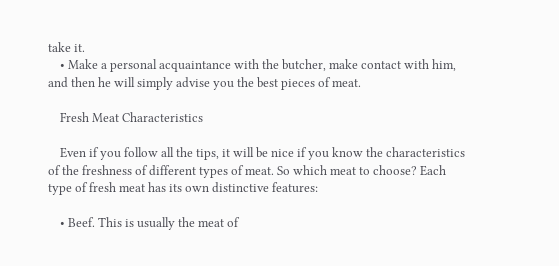take it.
    • Make a personal acquaintance with the butcher, make contact with him, and then he will simply advise you the best pieces of meat.

    Fresh Meat Characteristics

    Even if you follow all the tips, it will be nice if you know the characteristics of the freshness of different types of meat. So which meat to choose? Each type of fresh meat has its own distinctive features:

    • Beef. This is usually the meat of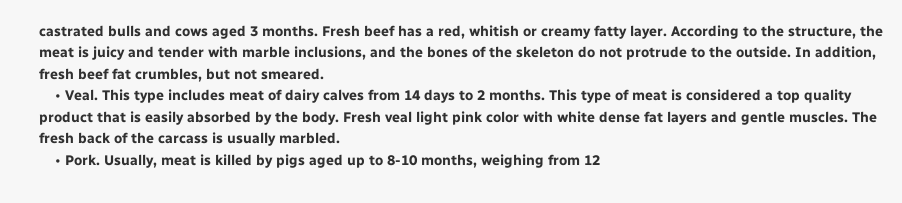castrated bulls and cows aged 3 months. Fresh beef has a red, whitish or creamy fatty layer. According to the structure, the meat is juicy and tender with marble inclusions, and the bones of the skeleton do not protrude to the outside. In addition, fresh beef fat crumbles, but not smeared.
    • Veal. This type includes meat of dairy calves from 14 days to 2 months. This type of meat is considered a top quality product that is easily absorbed by the body. Fresh veal light pink color with white dense fat layers and gentle muscles. The fresh back of the carcass is usually marbled.
    • Pork. Usually, meat is killed by pigs aged up to 8-10 months, weighing from 12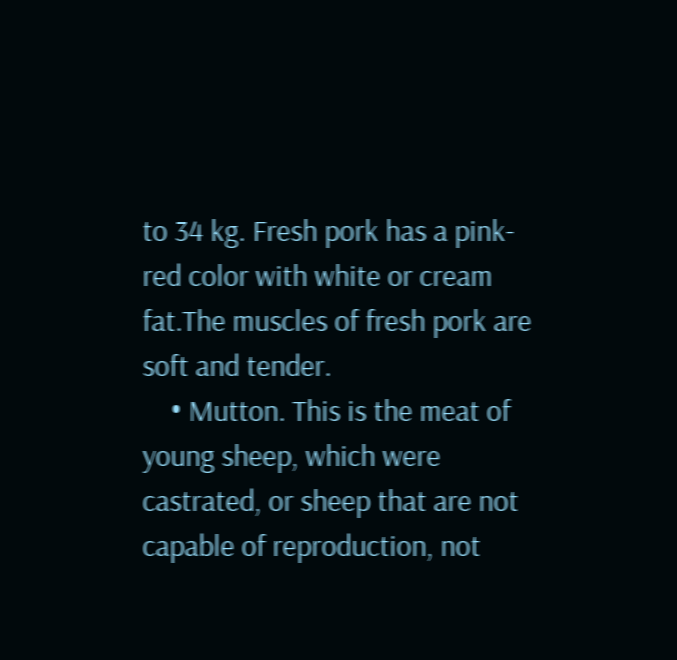to 34 kg. Fresh pork has a pink-red color with white or cream fat.The muscles of fresh pork are soft and tender.
    • Mutton. This is the meat of young sheep, which were castrated, or sheep that are not capable of reproduction, not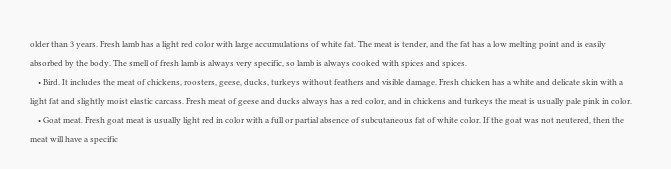older than 3 years. Fresh lamb has a light red color with large accumulations of white fat. The meat is tender, and the fat has a low melting point and is easily absorbed by the body. The smell of fresh lamb is always very specific, so lamb is always cooked with spices and spices.
    • Bird. It includes the meat of chickens, roosters, geese, ducks, turkeys without feathers and visible damage. Fresh chicken has a white and delicate skin with a light fat and slightly moist elastic carcass. Fresh meat of geese and ducks always has a red color, and in chickens and turkeys the meat is usually pale pink in color.
    • Goat meat. Fresh goat meat is usually light red in color with a full or partial absence of subcutaneous fat of white color. If the goat was not neutered, then the meat will have a specific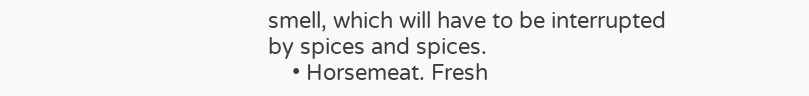smell, which will have to be interrupted by spices and spices.
    • Horsemeat. Fresh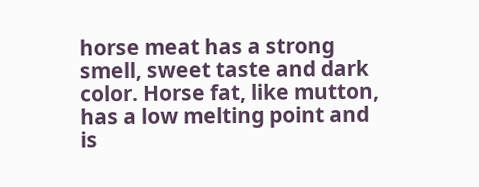horse meat has a strong smell, sweet taste and dark color. Horse fat, like mutton, has a low melting point and is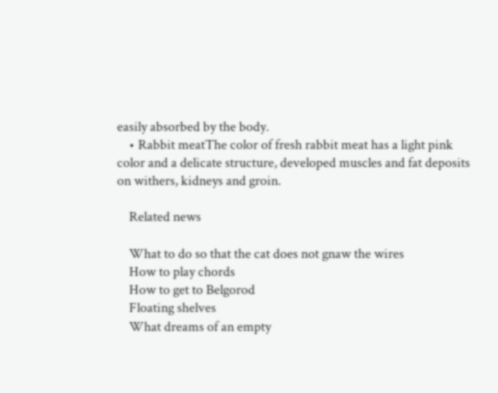easily absorbed by the body.
    • Rabbit meatThe color of fresh rabbit meat has a light pink color and a delicate structure, developed muscles and fat deposits on withers, kidneys and groin.

    Related news

    What to do so that the cat does not gnaw the wires
    How to play chords
    How to get to Belgorod
    Floating shelves
    What dreams of an empty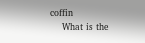coffin
    What is the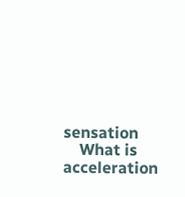sensation
    What is acceleration